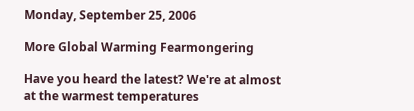Monday, September 25, 2006

More Global Warming Fearmongering

Have you heard the latest? We're at almost at the warmest temperatures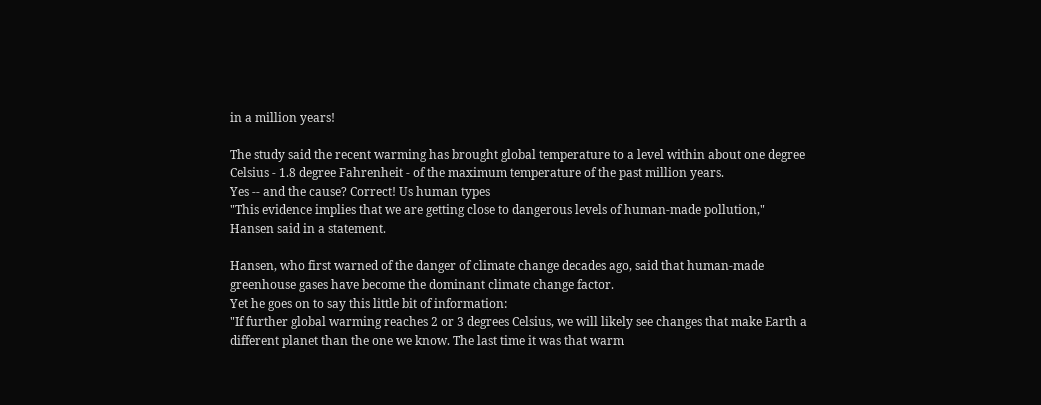in a million years!

The study said the recent warming has brought global temperature to a level within about one degree Celsius - 1.8 degree Fahrenheit - of the maximum temperature of the past million years.
Yes -- and the cause? Correct! Us human types
"This evidence implies that we are getting close to dangerous levels of human-made pollution," Hansen said in a statement.

Hansen, who first warned of the danger of climate change decades ago, said that human-made greenhouse gases have become the dominant climate change factor.
Yet he goes on to say this little bit of information:
"If further global warming reaches 2 or 3 degrees Celsius, we will likely see changes that make Earth a different planet than the one we know. The last time it was that warm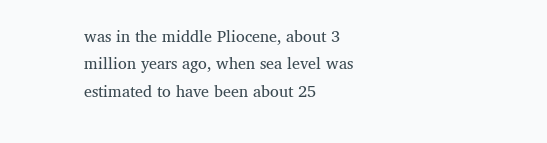was in the middle Pliocene, about 3 million years ago, when sea level was estimated to have been about 25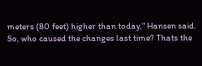meters (80 feet) higher than today," Hansen said.
So, who caused the changes last time? Thats the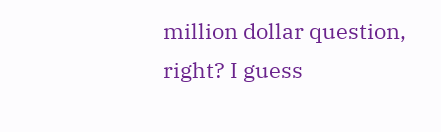million dollar question, right? I guess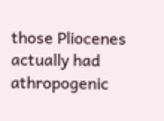those Pliocenes actually had athropogenic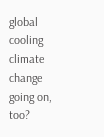global cooling climate change going on, too?